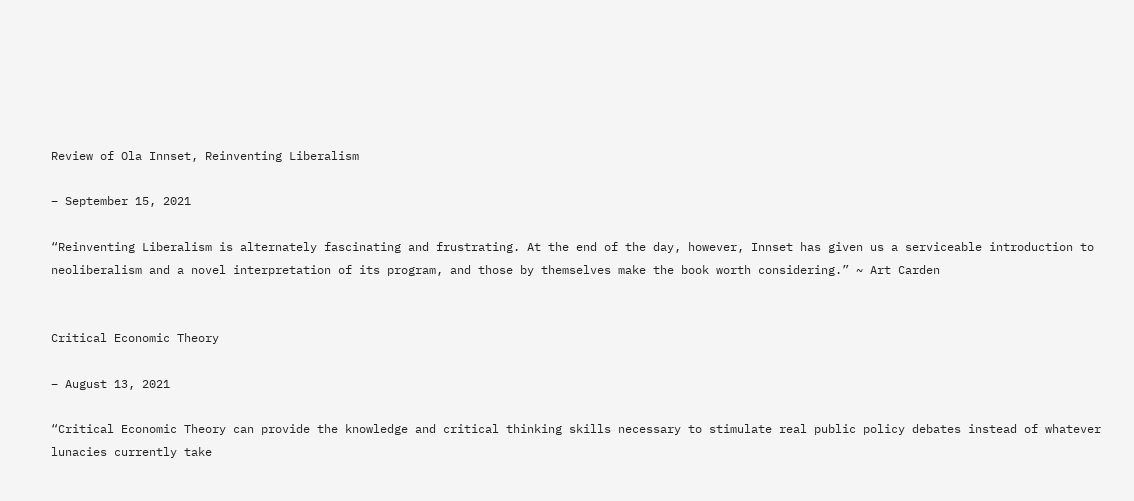Review of Ola Innset, Reinventing Liberalism

– September 15, 2021

“Reinventing Liberalism is alternately fascinating and frustrating. At the end of the day, however, Innset has given us a serviceable introduction to neoliberalism and a novel interpretation of its program, and those by themselves make the book worth considering.” ~ Art Carden


Critical Economic Theory

– August 13, 2021

“Critical Economic Theory can provide the knowledge and critical thinking skills necessary to stimulate real public policy debates instead of whatever lunacies currently take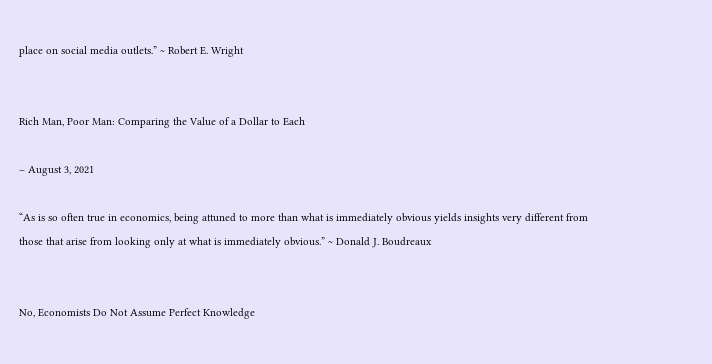place on social media outlets.” ~ Robert E. Wright


Rich Man, Poor Man: Comparing the Value of a Dollar to Each

– August 3, 2021

“As is so often true in economics, being attuned to more than what is immediately obvious yields insights very different from those that arise from looking only at what is immediately obvious.” ~ Donald J. Boudreaux


No, Economists Do Not Assume Perfect Knowledge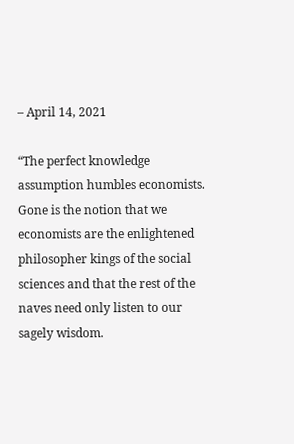– April 14, 2021

“The perfect knowledge assumption humbles economists. Gone is the notion that we economists are the enlightened philosopher kings of the social sciences and that the rest of the naves need only listen to our sagely wisdom.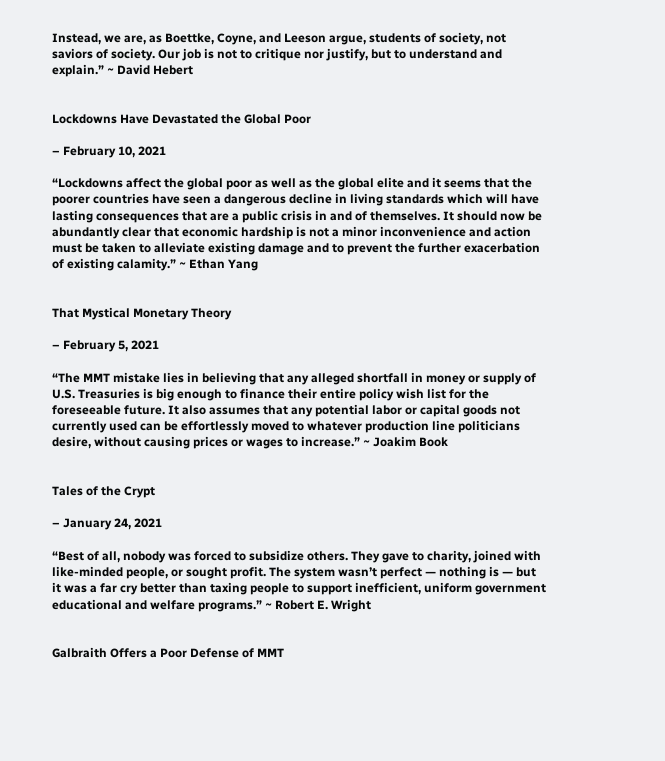Instead, we are, as Boettke, Coyne, and Leeson argue, students of society, not saviors of society. Our job is not to critique nor justify, but to understand and explain.” ~ David Hebert


Lockdowns Have Devastated the Global Poor

– February 10, 2021

“Lockdowns affect the global poor as well as the global elite and it seems that the poorer countries have seen a dangerous decline in living standards which will have lasting consequences that are a public crisis in and of themselves. It should now be abundantly clear that economic hardship is not a minor inconvenience and action must be taken to alleviate existing damage and to prevent the further exacerbation of existing calamity.” ~ Ethan Yang


That Mystical Monetary Theory

– February 5, 2021

“The MMT mistake lies in believing that any alleged shortfall in money or supply of U.S. Treasuries is big enough to finance their entire policy wish list for the foreseeable future. It also assumes that any potential labor or capital goods not currently used can be effortlessly moved to whatever production line politicians desire, without causing prices or wages to increase.” ~ Joakim Book


Tales of the Crypt

– January 24, 2021

“Best of all, nobody was forced to subsidize others. They gave to charity, joined with like-minded people, or sought profit. The system wasn’t perfect — nothing is — but it was a far cry better than taxing people to support inefficient, uniform government educational and welfare programs.” ~ Robert E. Wright


Galbraith Offers a Poor Defense of MMT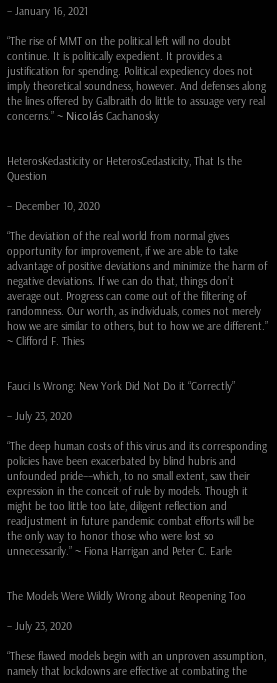– January 16, 2021

“The rise of MMT on the political left will no doubt continue. It is politically expedient. It provides a justification for spending. Political expediency does not imply theoretical soundness, however. And defenses along the lines offered by Galbraith do little to assuage very real concerns.” ~ Nicolás Cachanosky


HeterosKedasticity or HeterosCedasticity, That Is the Question

– December 10, 2020

“The deviation of the real world from normal gives opportunity for improvement, if we are able to take advantage of positive deviations and minimize the harm of negative deviations. If we can do that, things don’t average out. Progress can come out of the filtering of randomness. Our worth, as individuals, comes not merely how we are similar to others, but to how we are different.” ~ Clifford F. Thies


Fauci Is Wrong: New York Did Not Do it “Correctly”

– July 23, 2020

“The deep human costs of this virus and its corresponding policies have been exacerbated by blind hubris and unfounded pride––which, to no small extent, saw their expression in the conceit of rule by models. Though it might be too little too late, diligent reflection and readjustment in future pandemic combat efforts will be the only way to honor those who were lost so unnecessarily.” ~ Fiona Harrigan and Peter C. Earle


The Models Were Wildly Wrong about Reopening Too

– July 23, 2020

“These flawed models begin with an unproven assumption, namely that lockdowns are effective at combating the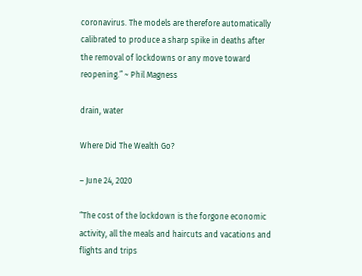coronavirus. The models are therefore automatically calibrated to produce a sharp spike in deaths after the removal of lockdowns or any move toward reopening.” ~ Phil Magness

drain, water

Where Did The Wealth Go?

– June 24, 2020

“The cost of the lockdown is the forgone economic activity, all the meals and haircuts and vacations and flights and trips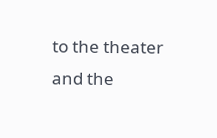to the theater and the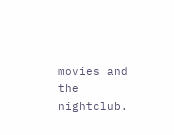movies and the nightclub.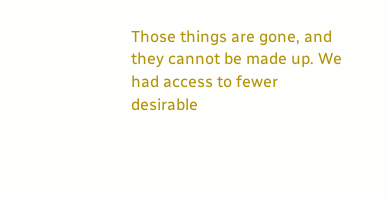Those things are gone, and they cannot be made up. We had access to fewer desirable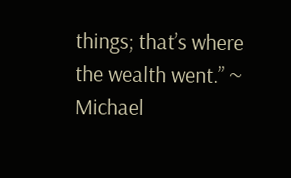things; that’s where the wealth went.” ~ Michael